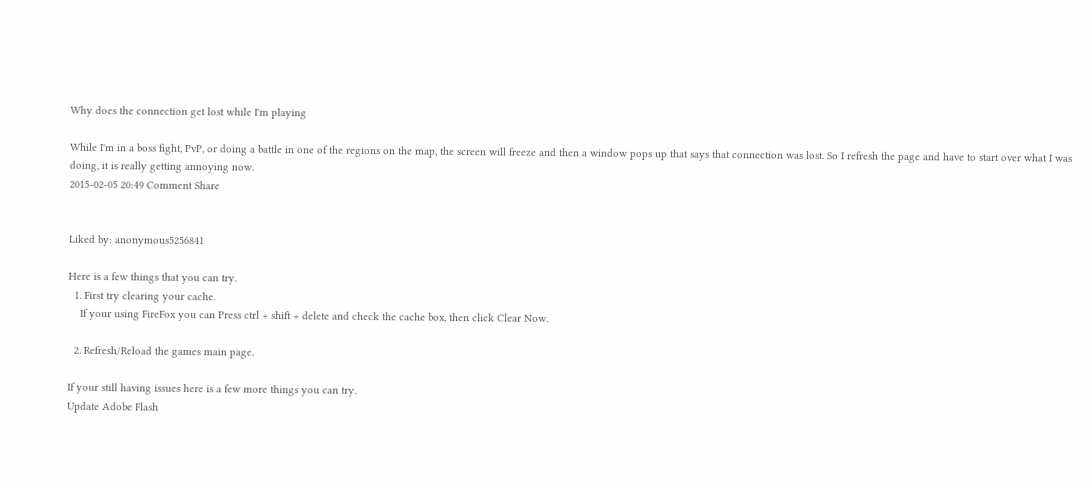Why does the connection get lost while I'm playing

While I'm in a boss fight, PvP, or doing a battle in one of the regions on the map, the screen will freeze and then a window pops up that says that connection was lost. So I refresh the page and have to start over what I was doing, it is really getting annoying now.
2015-02-05 20:49 Comment Share


Liked by: anonymous5256841

Here is a few things that you can try.
  1. First try clearing your cache.
    If your using FireFox you can Press ctrl + shift + delete and check the cache box, then click Clear Now.

  2. Refresh/Reload the games main page.

If your still having issues here is a few more things you can try.
Update Adobe Flash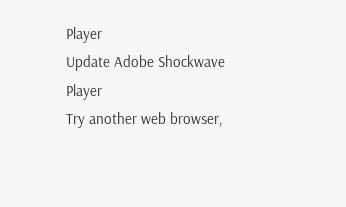Player
Update Adobe Shockwave Player
Try another web browser,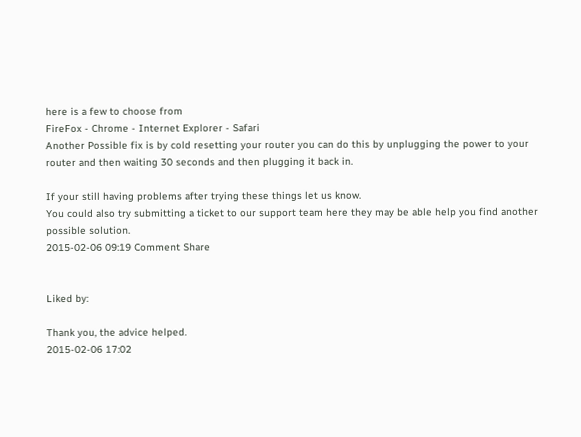here is a few to choose from
FireFox - Chrome - Internet Explorer - Safari
Another Possible fix is by cold resetting your router you can do this by unplugging the power to your router and then waiting 30 seconds and then plugging it back in.

If your still having problems after trying these things let us know.
You could also try submitting a ticket to our support team here they may be able help you find another possible solution.
2015-02-06 09:19 Comment Share


Liked by:

Thank you, the advice helped.
2015-02-06 17:02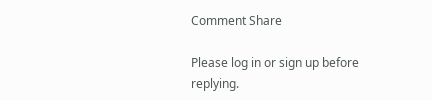Comment Share

Please log in or sign up before replying.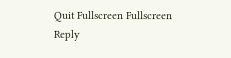Quit Fullscreen Fullscreen Reply